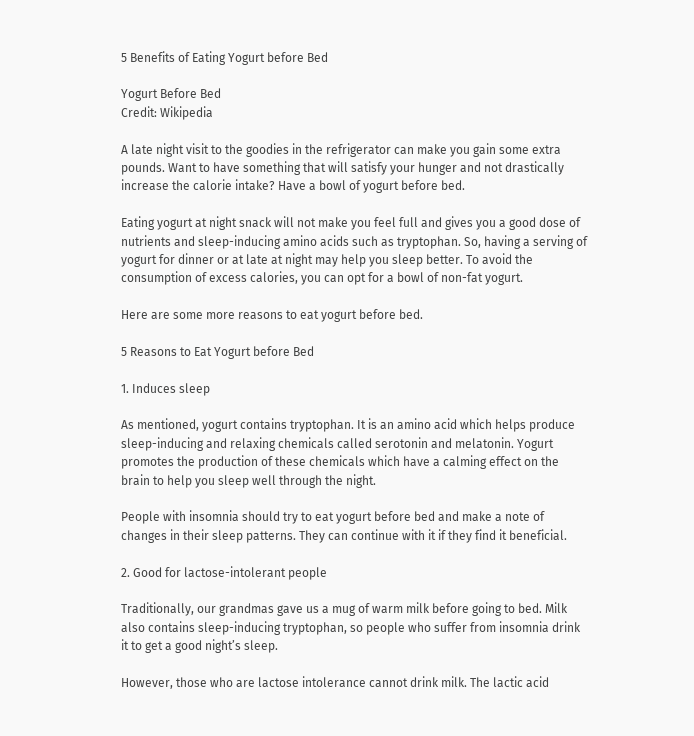5 Benefits of Eating Yogurt before Bed

Yogurt Before Bed
Credit: Wikipedia

A late night visit to the goodies in the refrigerator can make you gain some extra pounds. Want to have something that will satisfy your hunger and not drastically increase the calorie intake? Have a bowl of yogurt before bed.

Eating yogurt at night snack will not make you feel full and gives you a good dose of nutrients and sleep-inducing amino acids such as tryptophan. So, having a serving of yogurt for dinner or at late at night may help you sleep better. To avoid the consumption of excess calories, you can opt for a bowl of non-fat yogurt.

Here are some more reasons to eat yogurt before bed.

5 Reasons to Eat Yogurt before Bed

1. Induces sleep

As mentioned, yogurt contains tryptophan. It is an amino acid which helps produce sleep-inducing and relaxing chemicals called serotonin and melatonin. Yogurt promotes the production of these chemicals which have a calming effect on the brain to help you sleep well through the night.

People with insomnia should try to eat yogurt before bed and make a note of changes in their sleep patterns. They can continue with it if they find it beneficial.

2. Good for lactose-intolerant people

Traditionally, our grandmas gave us a mug of warm milk before going to bed. Milk also contains sleep-inducing tryptophan, so people who suffer from insomnia drink it to get a good night’s sleep.

However, those who are lactose intolerance cannot drink milk. The lactic acid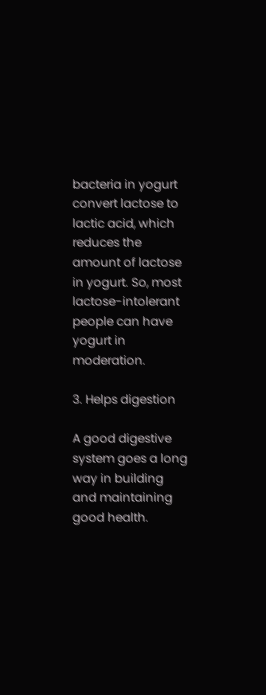bacteria in yogurt convert lactose to lactic acid, which reduces the amount of lactose in yogurt. So, most lactose-intolerant people can have yogurt in moderation.

3. Helps digestion

A good digestive system goes a long way in building and maintaining good health.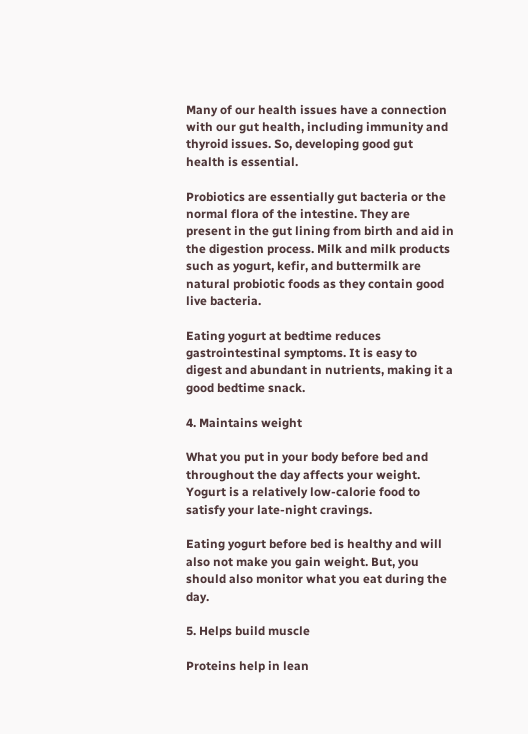Many of our health issues have a connection with our gut health, including immunity and thyroid issues. So, developing good gut health is essential.

Probiotics are essentially gut bacteria or the normal flora of the intestine. They are present in the gut lining from birth and aid in the digestion process. Milk and milk products such as yogurt, kefir, and buttermilk are natural probiotic foods as they contain good live bacteria.

Eating yogurt at bedtime reduces gastrointestinal symptoms. It is easy to digest and abundant in nutrients, making it a good bedtime snack.

4. Maintains weight

What you put in your body before bed and throughout the day affects your weight.  Yogurt is a relatively low-calorie food to satisfy your late-night cravings.

Eating yogurt before bed is healthy and will also not make you gain weight. But, you should also monitor what you eat during the day.

5. Helps build muscle

Proteins help in lean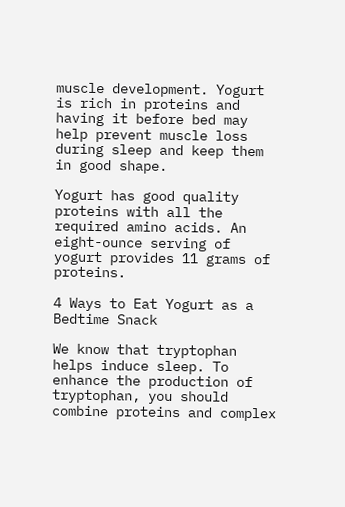muscle development. Yogurt is rich in proteins and having it before bed may help prevent muscle loss during sleep and keep them in good shape.

Yogurt has good quality proteins with all the required amino acids. An eight-ounce serving of yogurt provides 11 grams of proteins.

4 Ways to Eat Yogurt as a Bedtime Snack

We know that tryptophan helps induce sleep. To enhance the production of tryptophan, you should combine proteins and complex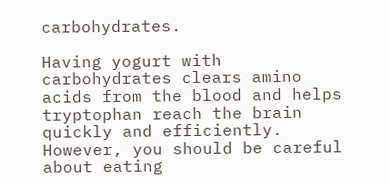carbohydrates.

Having yogurt with carbohydrates clears amino acids from the blood and helps tryptophan reach the brain quickly and efficiently. However, you should be careful about eating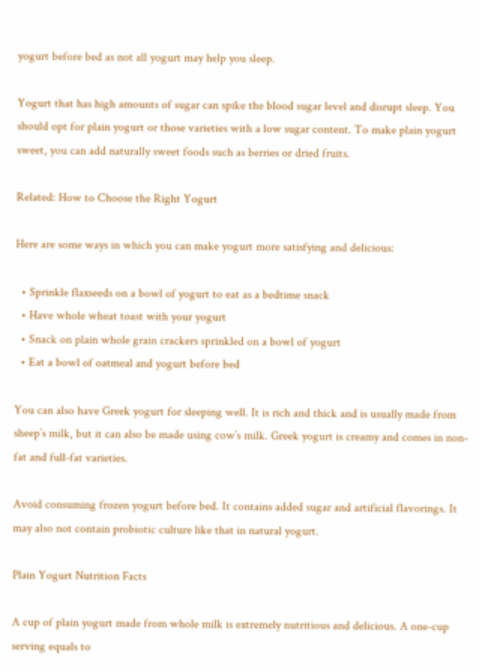yogurt before bed as not all yogurt may help you sleep.

Yogurt that has high amounts of sugar can spike the blood sugar level and disrupt sleep. You should opt for plain yogurt or those varieties with a low sugar content. To make plain yogurt sweet, you can add naturally sweet foods such as berries or dried fruits.

Related: How to Choose the Right Yogurt

Here are some ways in which you can make yogurt more satisfying and delicious:

  • Sprinkle flaxseeds on a bowl of yogurt to eat as a bedtime snack
  • Have whole wheat toast with your yogurt
  • Snack on plain whole grain crackers sprinkled on a bowl of yogurt
  • Eat a bowl of oatmeal and yogurt before bed

You can also have Greek yogurt for sleeping well. It is rich and thick and is usually made from sheep’s milk, but it can also be made using cow’s milk. Greek yogurt is creamy and comes in non-fat and full-fat varieties.

Avoid consuming frozen yogurt before bed. It contains added sugar and artificial flavorings. It may also not contain probiotic culture like that in natural yogurt.

Plain Yogurt Nutrition Facts

A cup of plain yogurt made from whole milk is extremely nutritious and delicious. A one-cup serving equals to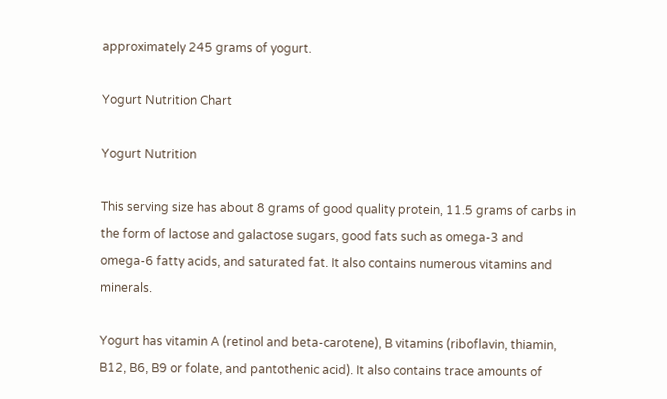approximately 245 grams of yogurt.

Yogurt Nutrition Chart

Yogurt Nutrition

This serving size has about 8 grams of good quality protein, 11.5 grams of carbs in the form of lactose and galactose sugars, good fats such as omega-3 and omega-6 fatty acids, and saturated fat. It also contains numerous vitamins and minerals.

Yogurt has vitamin A (retinol and beta-carotene), B vitamins (riboflavin, thiamin, B12, B6, B9 or folate, and pantothenic acid). It also contains trace amounts of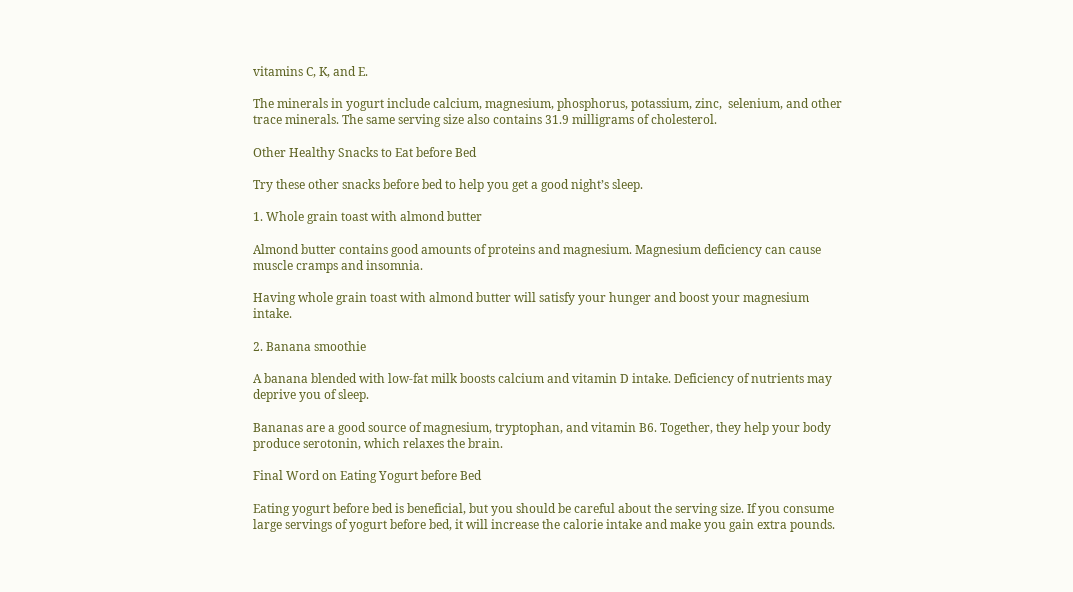vitamins C, K, and E.

The minerals in yogurt include calcium, magnesium, phosphorus, potassium, zinc,  selenium, and other trace minerals. The same serving size also contains 31.9 milligrams of cholesterol.

Other Healthy Snacks to Eat before Bed

Try these other snacks before bed to help you get a good night’s sleep.

1. Whole grain toast with almond butter

Almond butter contains good amounts of proteins and magnesium. Magnesium deficiency can cause muscle cramps and insomnia.

Having whole grain toast with almond butter will satisfy your hunger and boost your magnesium intake.

2. Banana smoothie

A banana blended with low-fat milk boosts calcium and vitamin D intake. Deficiency of nutrients may deprive you of sleep.

Bananas are a good source of magnesium, tryptophan, and vitamin B6. Together, they help your body produce serotonin, which relaxes the brain.

Final Word on Eating Yogurt before Bed

Eating yogurt before bed is beneficial, but you should be careful about the serving size. If you consume large servings of yogurt before bed, it will increase the calorie intake and make you gain extra pounds.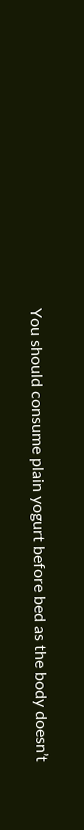You should consume plain yogurt before bed as the body doesn’t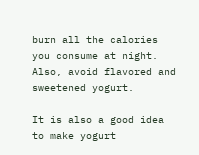burn all the calories you consume at night. Also, avoid flavored and sweetened yogurt.

It is also a good idea to make yogurt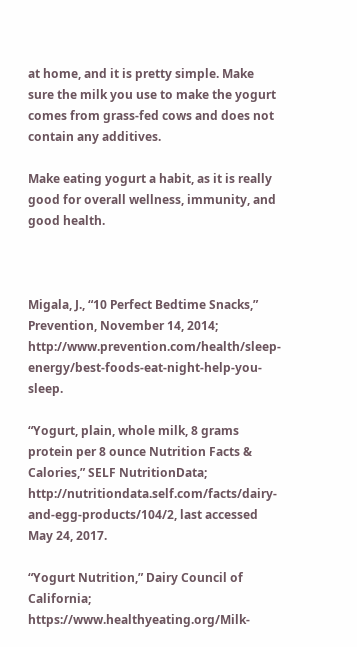at home, and it is pretty simple. Make sure the milk you use to make the yogurt comes from grass-fed cows and does not contain any additives.

Make eating yogurt a habit, as it is really good for overall wellness, immunity, and good health.



Migala, J., “10 Perfect Bedtime Snacks,” Prevention, November 14, 2014; http://www.prevention.com/health/sleep-energy/best-foods-eat-night-help-you-sleep.

“Yogurt, plain, whole milk, 8 grams protein per 8 ounce Nutrition Facts & Calories,” SELF NutritionData; http://nutritiondata.self.com/facts/dairy-and-egg-products/104/2, last accessed May 24, 2017.

“Yogurt Nutrition,” Dairy Council of California; https://www.healthyeating.org/Milk-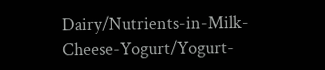Dairy/Nutrients-in-Milk-Cheese-Yogurt/Yogurt-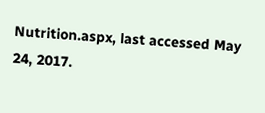Nutrition.aspx, last accessed May 24, 2017.